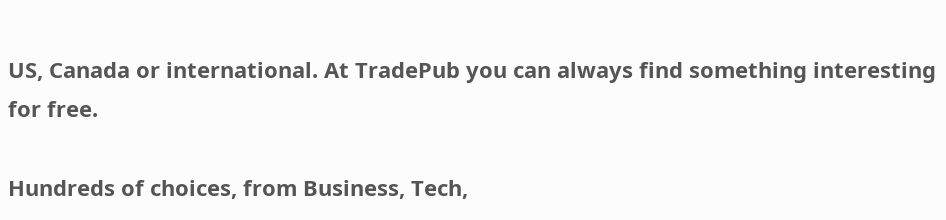US, Canada or international. At TradePub you can always find something interesting for free.

Hundreds of choices, from Business, Tech,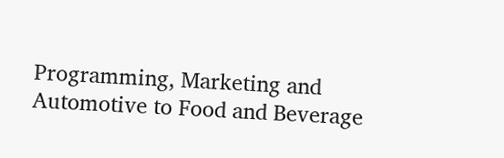Programming, Marketing and Automotive to Food and Beverage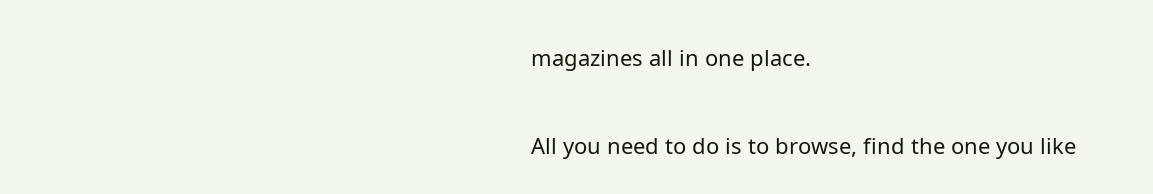magazines all in one place.

All you need to do is to browse, find the one you like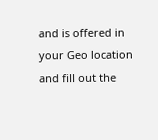and is offered in your Geo location and fill out the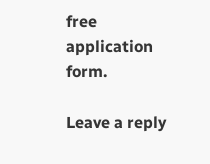free application form.

Leave a reply